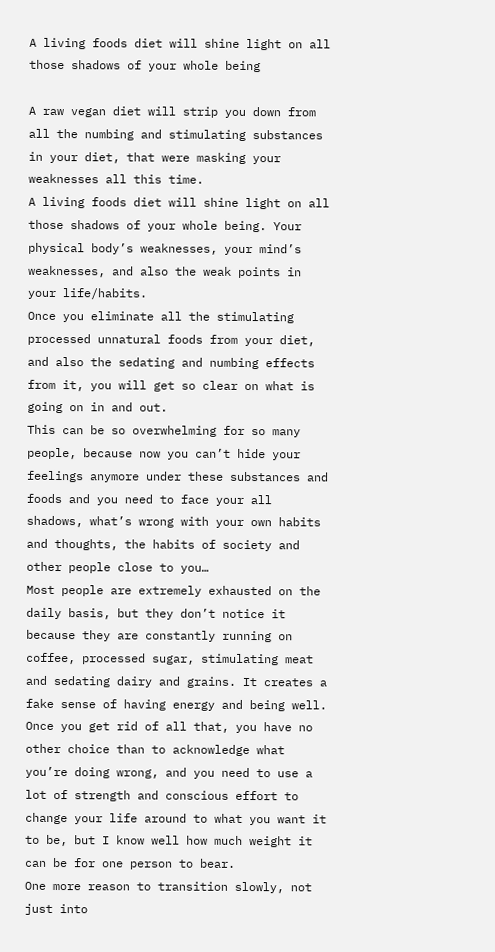A living foods diet will shine light on all those shadows of your whole being

A raw vegan diet will strip you down from all the numbing and stimulating substances in your diet, that were masking your weaknesses all this time.
A living foods diet will shine light on all those shadows of your whole being. Your physical body’s weaknesses, your mind’s weaknesses, and also the weak points in your life/habits.
Once you eliminate all the stimulating processed unnatural foods from your diet, and also the sedating and numbing effects from it, you will get so clear on what is going on in and out.
This can be so overwhelming for so many people, because now you can’t hide your feelings anymore under these substances and foods and you need to face your all shadows, what’s wrong with your own habits and thoughts, the habits of society and other people close to you…
Most people are extremely exhausted on the daily basis, but they don’t notice it because they are constantly running on coffee, processed sugar, stimulating meat and sedating dairy and grains. It creates a fake sense of having energy and being well.
Once you get rid of all that, you have no other choice than to acknowledge what you’re doing wrong, and you need to use a lot of strength and conscious effort to change your life around to what you want it to be, but I know well how much weight it can be for one person to bear.
One more reason to transition slowly, not just into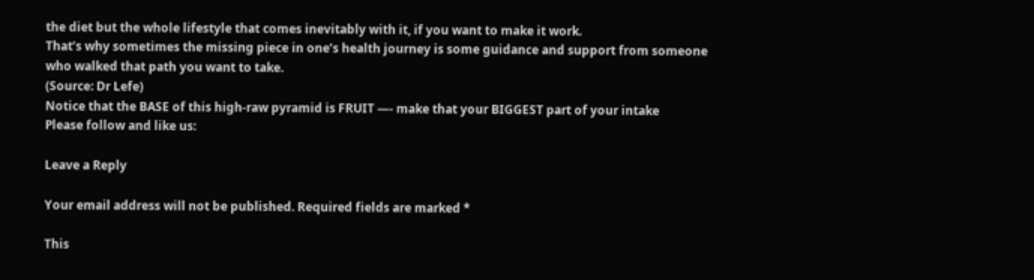the diet but the whole lifestyle that comes inevitably with it, if you want to make it work.
That’s why sometimes the missing piece in one’s health journey is some guidance and support from someone who walked that path you want to take.
(Source: Dr Lefe)
Notice that the BASE of this high-raw pyramid is FRUIT —- make that your BIGGEST part of your intake
Please follow and like us:

Leave a Reply

Your email address will not be published. Required fields are marked *

This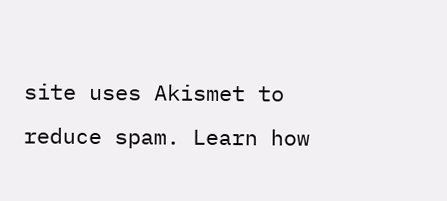site uses Akismet to reduce spam. Learn how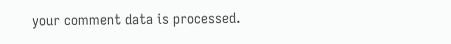your comment data is processed.